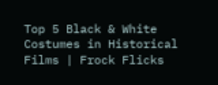Top 5 Black & White Costumes in Historical Films | Frock Flicks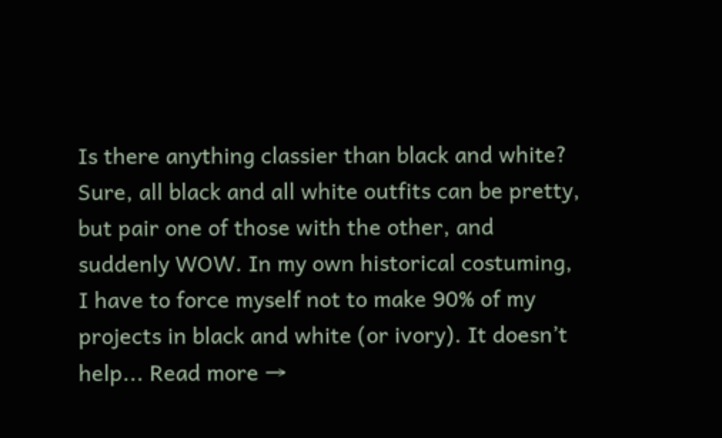Is there anything classier than black and white? Sure, all black and all white outfits can be pretty, but pair one of those with the other, and suddenly WOW. In my own historical costuming, I have to force myself not to make 90% of my projects in black and white (or ivory). It doesn’t help... Read more →